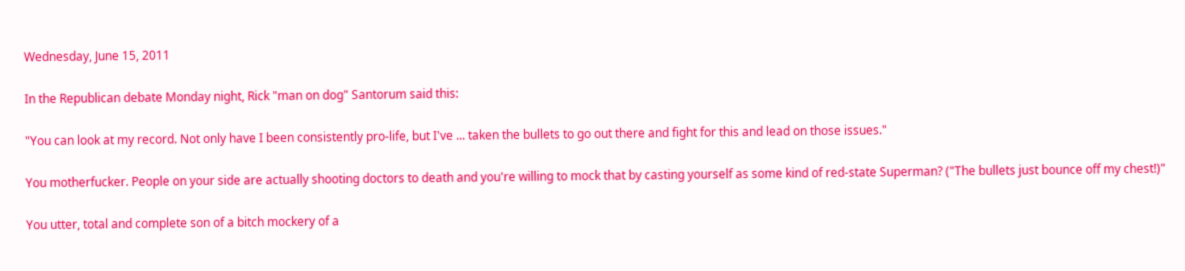Wednesday, June 15, 2011

In the Republican debate Monday night, Rick "man on dog" Santorum said this:

"You can look at my record. Not only have I been consistently pro-life, but I've ... taken the bullets to go out there and fight for this and lead on those issues."

You motherfucker. People on your side are actually shooting doctors to death and you're willing to mock that by casting yourself as some kind of red-state Superman? ("The bullets just bounce off my chest!)"

You utter, total and complete son of a bitch mockery of a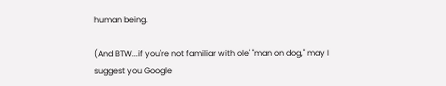human being.

(And BTW...if you're not familiar with ole' "man on dog," may I suggest you Google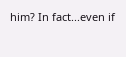him? In fact...even if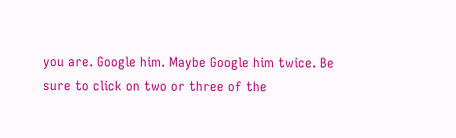you are. Google him. Maybe Google him twice. Be sure to click on two or three of the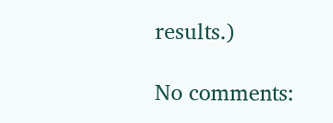results.)

No comments: